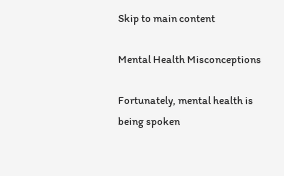Skip to main content

Mental Health Misconceptions

Fortunately, mental health is being spoken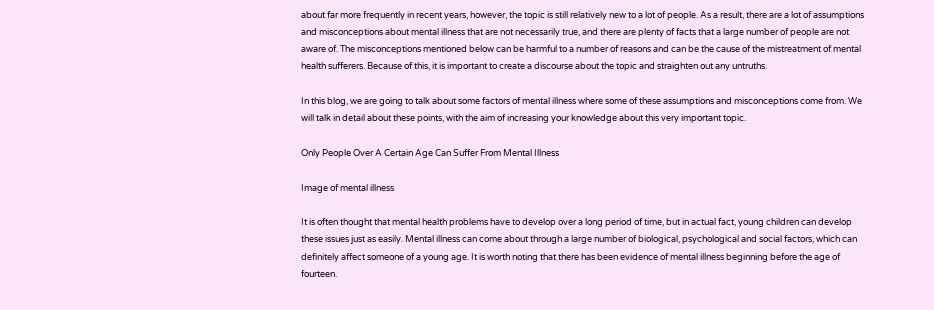about far more frequently in recent years, however, the topic is still relatively new to a lot of people. As a result, there are a lot of assumptions and misconceptions about mental illness that are not necessarily true, and there are plenty of facts that a large number of people are not aware of. The misconceptions mentioned below can be harmful to a number of reasons and can be the cause of the mistreatment of mental health sufferers. Because of this, it is important to create a discourse about the topic and straighten out any untruths.

In this blog, we are going to talk about some factors of mental illness where some of these assumptions and misconceptions come from. We will talk in detail about these points, with the aim of increasing your knowledge about this very important topic.

Only People Over A Certain Age Can Suffer From Mental Illness

Image of mental illness

It is often thought that mental health problems have to develop over a long period of time, but in actual fact, young children can develop these issues just as easily. Mental illness can come about through a large number of biological, psychological and social factors, which can definitely affect someone of a young age. It is worth noting that there has been evidence of mental illness beginning before the age of fourteen.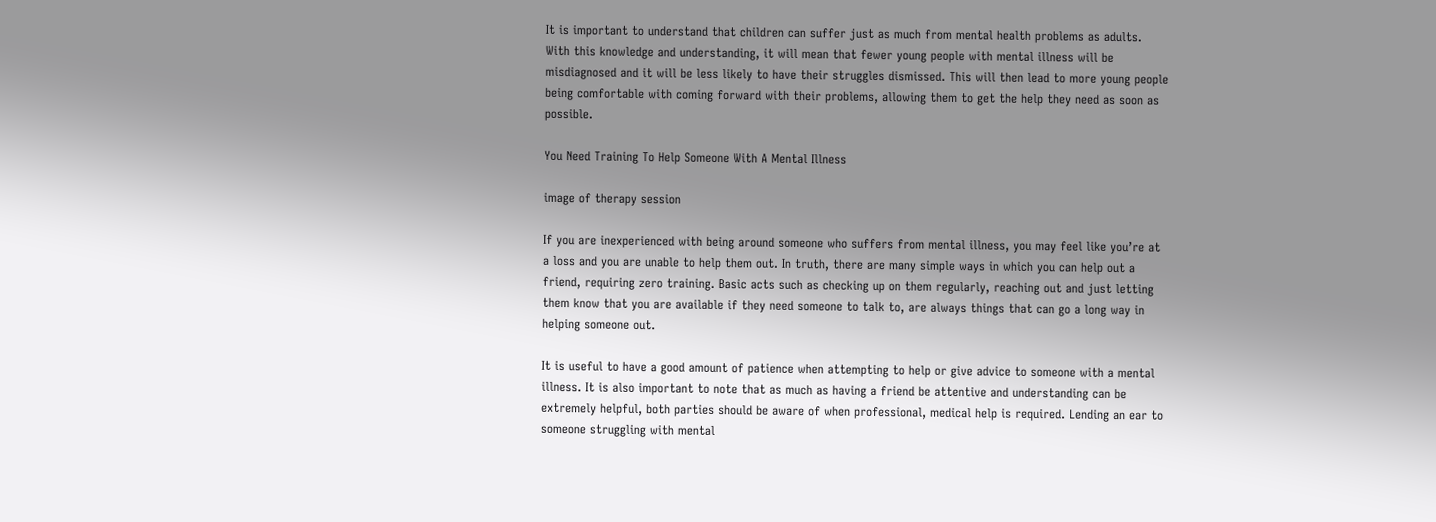It is important to understand that children can suffer just as much from mental health problems as adults. With this knowledge and understanding, it will mean that fewer young people with mental illness will be misdiagnosed and it will be less likely to have their struggles dismissed. This will then lead to more young people being comfortable with coming forward with their problems, allowing them to get the help they need as soon as possible.

You Need Training To Help Someone With A Mental Illness

image of therapy session

If you are inexperienced with being around someone who suffers from mental illness, you may feel like you’re at a loss and you are unable to help them out. In truth, there are many simple ways in which you can help out a friend, requiring zero training. Basic acts such as checking up on them regularly, reaching out and just letting them know that you are available if they need someone to talk to, are always things that can go a long way in helping someone out.

It is useful to have a good amount of patience when attempting to help or give advice to someone with a mental illness. It is also important to note that as much as having a friend be attentive and understanding can be extremely helpful, both parties should be aware of when professional, medical help is required. Lending an ear to someone struggling with mental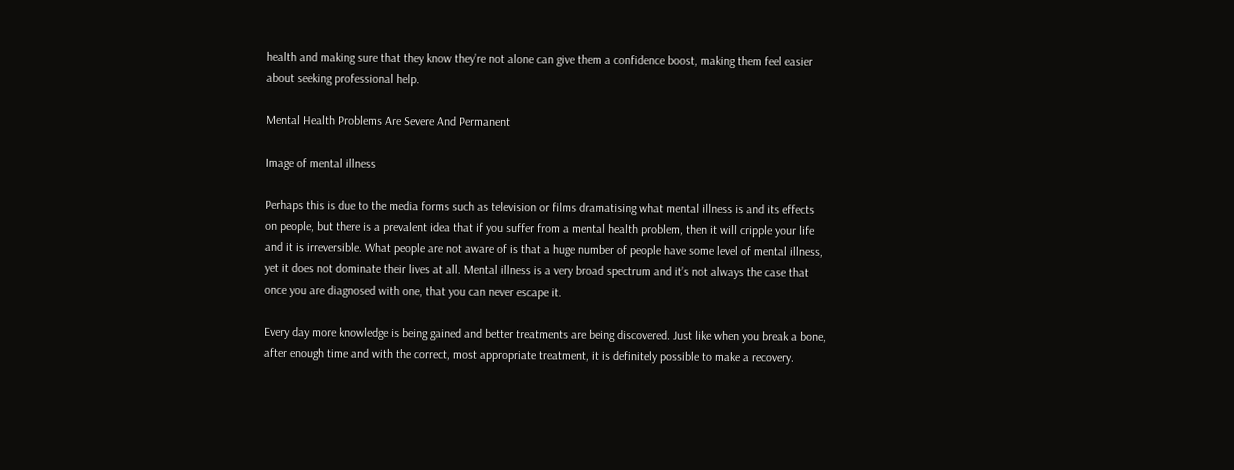health and making sure that they know they’re not alone can give them a confidence boost, making them feel easier about seeking professional help.

Mental Health Problems Are Severe And Permanent

Image of mental illness

Perhaps this is due to the media forms such as television or films dramatising what mental illness is and its effects on people, but there is a prevalent idea that if you suffer from a mental health problem, then it will cripple your life and it is irreversible. What people are not aware of is that a huge number of people have some level of mental illness, yet it does not dominate their lives at all. Mental illness is a very broad spectrum and it’s not always the case that once you are diagnosed with one, that you can never escape it.

Every day more knowledge is being gained and better treatments are being discovered. Just like when you break a bone, after enough time and with the correct, most appropriate treatment, it is definitely possible to make a recovery.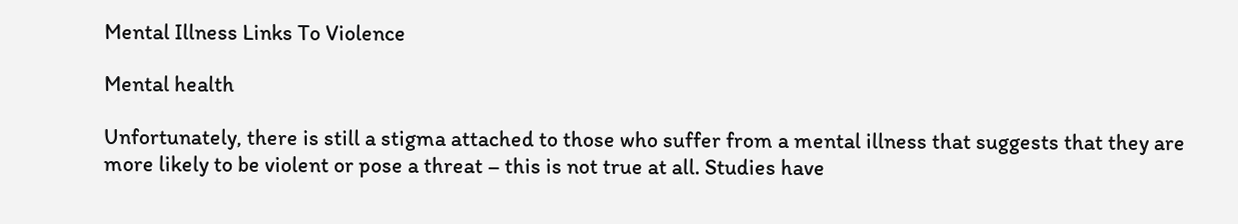Mental Illness Links To Violence

Mental health

Unfortunately, there is still a stigma attached to those who suffer from a mental illness that suggests that they are more likely to be violent or pose a threat – this is not true at all. Studies have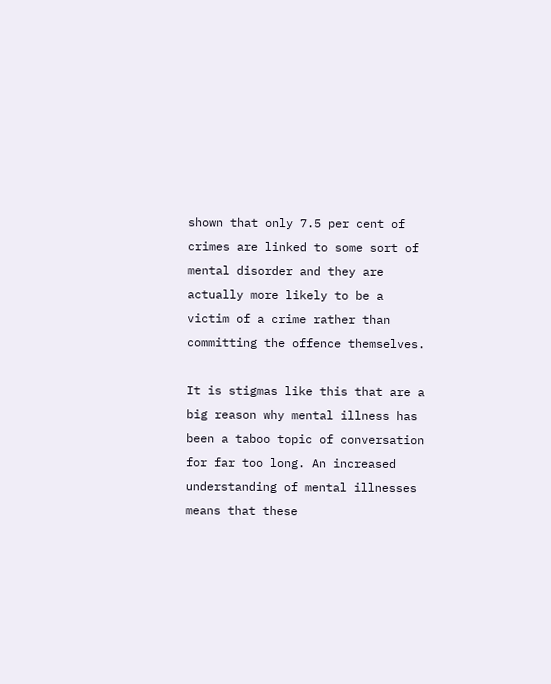shown that only 7.5 per cent of crimes are linked to some sort of mental disorder and they are actually more likely to be a victim of a crime rather than committing the offence themselves.

It is stigmas like this that are a big reason why mental illness has been a taboo topic of conversation for far too long. An increased understanding of mental illnesses means that these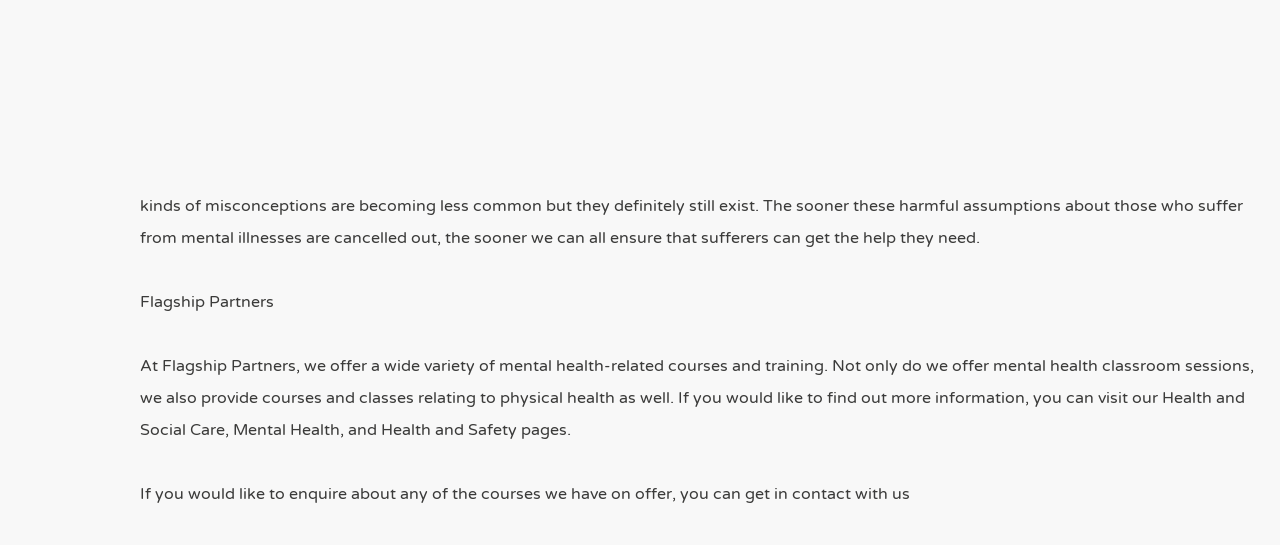kinds of misconceptions are becoming less common but they definitely still exist. The sooner these harmful assumptions about those who suffer from mental illnesses are cancelled out, the sooner we can all ensure that sufferers can get the help they need.

Flagship Partners

At Flagship Partners, we offer a wide variety of mental health-related courses and training. Not only do we offer mental health classroom sessions, we also provide courses and classes relating to physical health as well. If you would like to find out more information, you can visit our Health and Social Care, Mental Health, and Health and Safety pages.

If you would like to enquire about any of the courses we have on offer, you can get in contact with us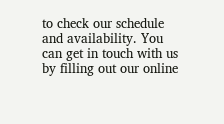to check our schedule and availability. You can get in touch with us by filling out our online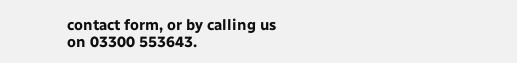contact form, or by calling us on 03300 553643.